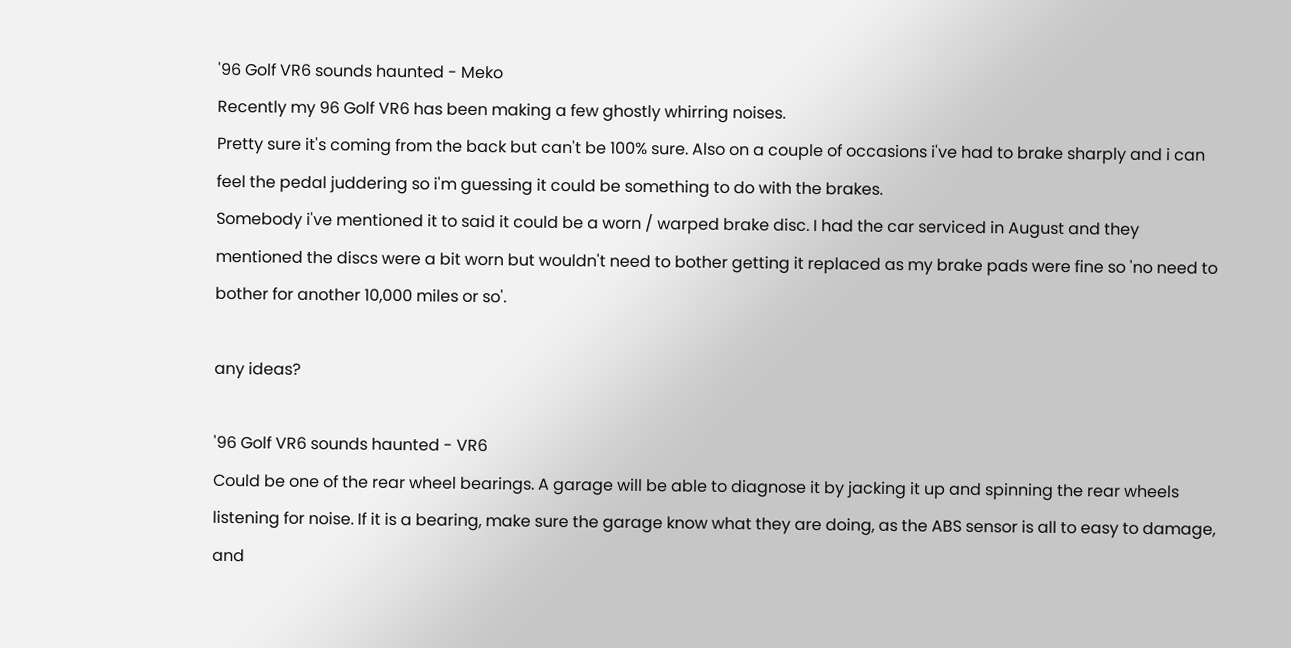'96 Golf VR6 sounds haunted - Meko
Recently my 96 Golf VR6 has been making a few ghostly whirring noises.
Pretty sure it's coming from the back but can't be 100% sure. Also on a couple of occasions i've had to brake sharply and i can feel the pedal juddering so i'm guessing it could be something to do with the brakes.
Somebody i've mentioned it to said it could be a worn / warped brake disc. I had the car serviced in August and they mentioned the discs were a bit worn but wouldn't need to bother getting it replaced as my brake pads were fine so 'no need to bother for another 10,000 miles or so'.

any ideas?

'96 Golf VR6 sounds haunted - VR6
Could be one of the rear wheel bearings. A garage will be able to diagnose it by jacking it up and spinning the rear wheels listening for noise. If it is a bearing, make sure the garage know what they are doing, as the ABS sensor is all to easy to damage, and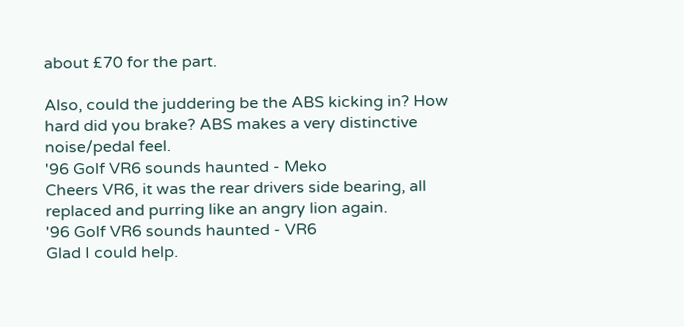about £70 for the part.

Also, could the juddering be the ABS kicking in? How hard did you brake? ABS makes a very distinctive noise/pedal feel.
'96 Golf VR6 sounds haunted - Meko
Cheers VR6, it was the rear drivers side bearing, all replaced and purring like an angry lion again.
'96 Golf VR6 sounds haunted - VR6
Glad I could help.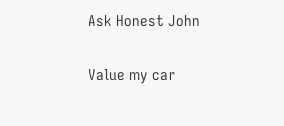Ask Honest John

Value my car